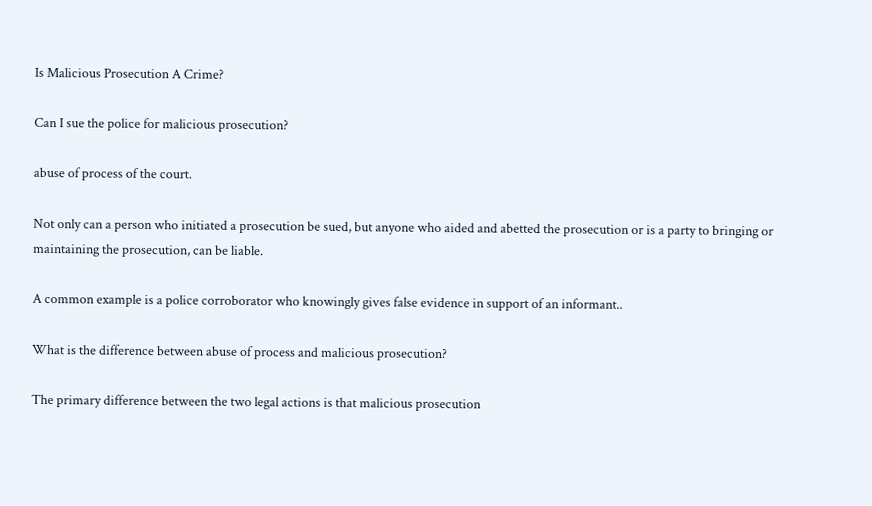Is Malicious Prosecution A Crime?

Can I sue the police for malicious prosecution?

abuse of process of the court.

Not only can a person who initiated a prosecution be sued, but anyone who aided and abetted the prosecution or is a party to bringing or maintaining the prosecution, can be liable.

A common example is a police corroborator who knowingly gives false evidence in support of an informant..

What is the difference between abuse of process and malicious prosecution?

The primary difference between the two legal actions is that malicious prosecution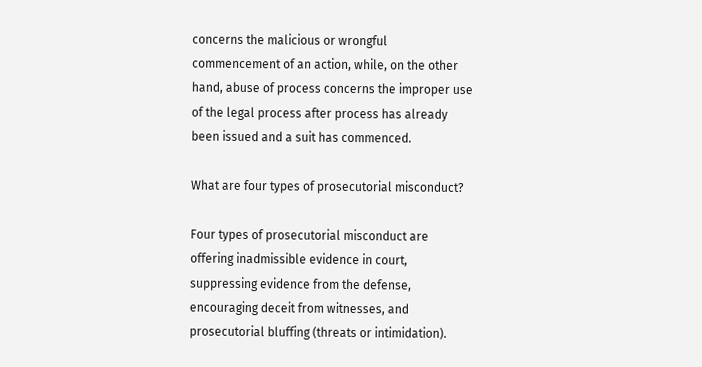concerns the malicious or wrongful commencement of an action, while, on the other hand, abuse of process concerns the improper use of the legal process after process has already been issued and a suit has commenced.

What are four types of prosecutorial misconduct?

Four types of prosecutorial misconduct are offering inadmissible evidence in court, suppressing evidence from the defense, encouraging deceit from witnesses, and prosecutorial bluffing (threats or intimidation).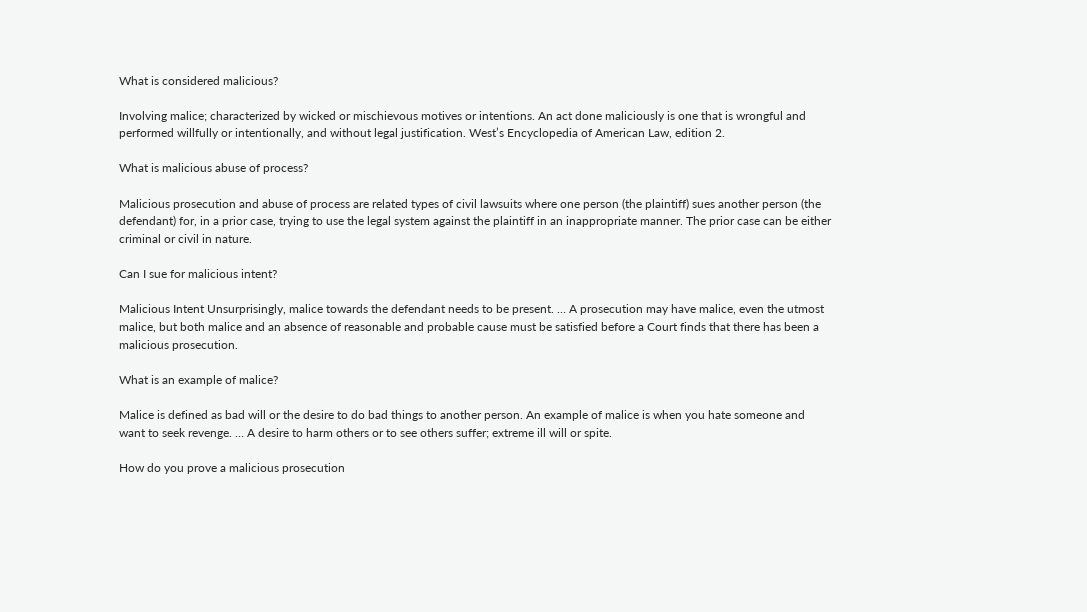What is considered malicious?

Involving malice; characterized by wicked or mischievous motives or intentions. An act done maliciously is one that is wrongful and performed willfully or intentionally, and without legal justification. West’s Encyclopedia of American Law, edition 2.

What is malicious abuse of process?

Malicious prosecution and abuse of process are related types of civil lawsuits where one person (the plaintiff) sues another person (the defendant) for, in a prior case, trying to use the legal system against the plaintiff in an inappropriate manner. The prior case can be either criminal or civil in nature.

Can I sue for malicious intent?

Malicious Intent Unsurprisingly, malice towards the defendant needs to be present. … A prosecution may have malice, even the utmost malice, but both malice and an absence of reasonable and probable cause must be satisfied before a Court finds that there has been a malicious prosecution.

What is an example of malice?

Malice is defined as bad will or the desire to do bad things to another person. An example of malice is when you hate someone and want to seek revenge. … A desire to harm others or to see others suffer; extreme ill will or spite.

How do you prove a malicious prosecution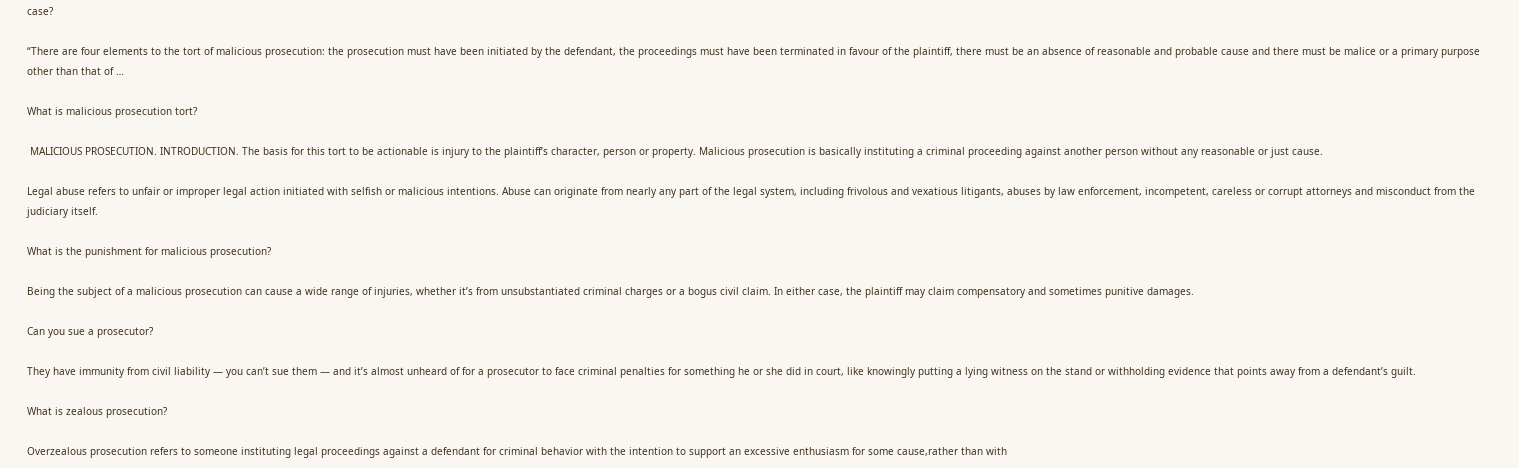case?

“There are four elements to the tort of malicious prosecution: the prosecution must have been initiated by the defendant, the proceedings must have been terminated in favour of the plaintiff, there must be an absence of reasonable and probable cause and there must be malice or a primary purpose other than that of …

What is malicious prosecution tort?

 MALICIOUS PROSECUTION. INTRODUCTION. The basis for this tort to be actionable is injury to the plaintiff’s character, person or property. Malicious prosecution is basically instituting a criminal proceeding against another person without any reasonable or just cause.

Legal abuse refers to unfair or improper legal action initiated with selfish or malicious intentions. Abuse can originate from nearly any part of the legal system, including frivolous and vexatious litigants, abuses by law enforcement, incompetent, careless or corrupt attorneys and misconduct from the judiciary itself.

What is the punishment for malicious prosecution?

Being the subject of a malicious prosecution can cause a wide range of injuries, whether it’s from unsubstantiated criminal charges or a bogus civil claim. In either case, the plaintiff may claim compensatory and sometimes punitive damages.

Can you sue a prosecutor?

They have immunity from civil liability — you can’t sue them — and it’s almost unheard of for a prosecutor to face criminal penalties for something he or she did in court, like knowingly putting a lying witness on the stand or withholding evidence that points away from a defendant’s guilt.

What is zealous prosecution?

Overzealous prosecution refers to someone instituting legal proceedings against a defendant for criminal behavior with the intention to support an excessive enthusiasm for some cause,rather than with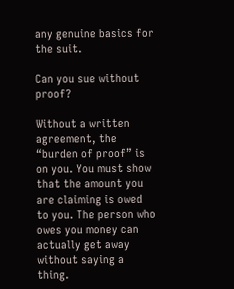any genuine basics for the suit.

Can you sue without proof?

Without a written agreement, the “burden of proof” is on you. You must show that the amount you are claiming is owed to you. The person who owes you money can actually get away without saying a thing.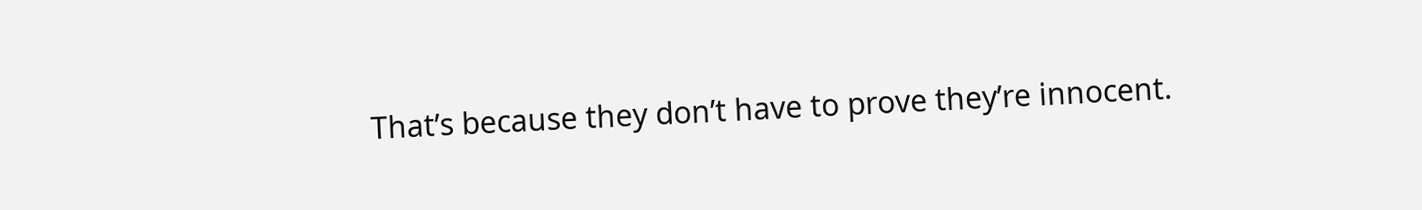That’s because they don’t have to prove they’re innocent.